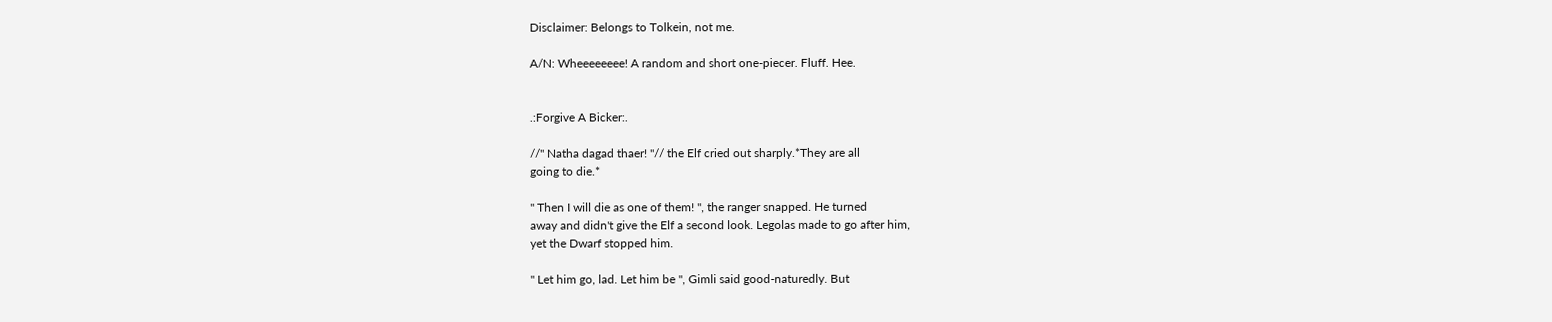Disclaimer: Belongs to Tolkein, not me.

A/N: Wheeeeeeee! A random and short one-piecer. Fluff. Hee.


.:Forgive A Bicker:.

//" Natha dagad thaer! "// the Elf cried out sharply.*They are all
going to die.*

" Then I will die as one of them! ", the ranger snapped. He turned
away and didn't give the Elf a second look. Legolas made to go after him,
yet the Dwarf stopped him.

" Let him go, lad. Let him be ", Gimli said good-naturedly. But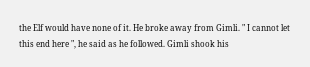the Elf would have none of it. He broke away from Gimli. " I cannot let
this end here ", he said as he followed. Gimli shook his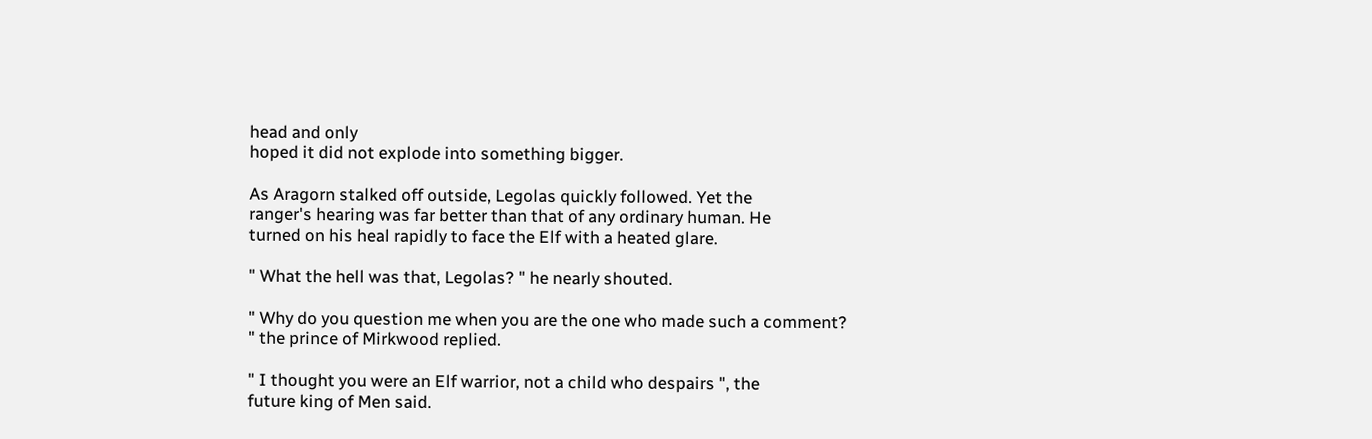head and only
hoped it did not explode into something bigger.

As Aragorn stalked off outside, Legolas quickly followed. Yet the
ranger's hearing was far better than that of any ordinary human. He
turned on his heal rapidly to face the Elf with a heated glare.

" What the hell was that, Legolas? " he nearly shouted.

" Why do you question me when you are the one who made such a comment?
" the prince of Mirkwood replied.

" I thought you were an Elf warrior, not a child who despairs ", the
future king of Men said.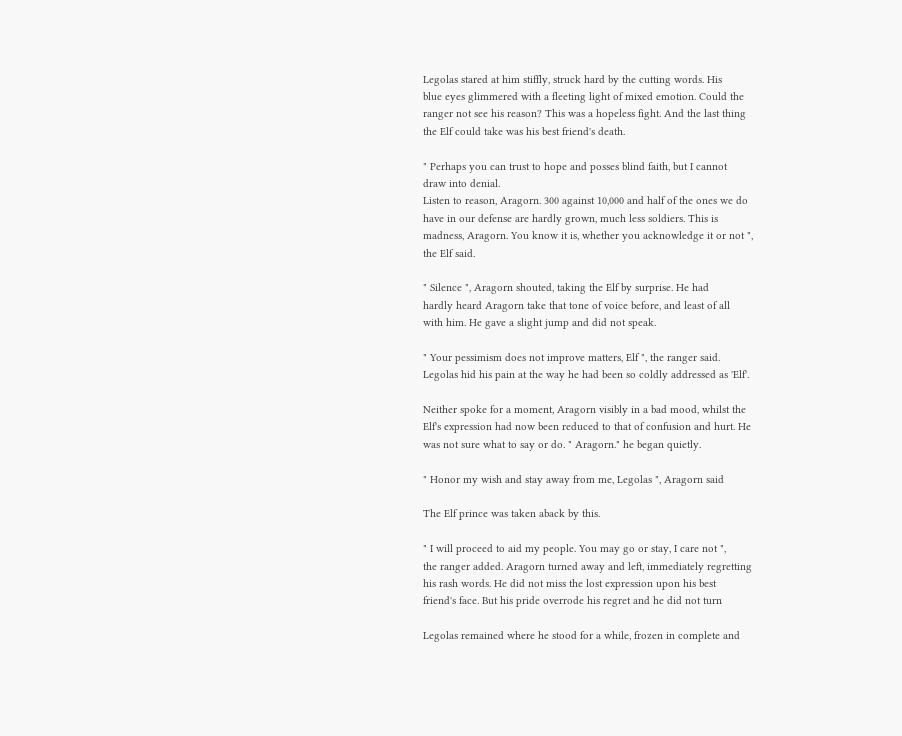Legolas stared at him stiffly, struck hard by the cutting words. His
blue eyes glimmered with a fleeting light of mixed emotion. Could the
ranger not see his reason? This was a hopeless fight. And the last thing
the Elf could take was his best friend's death.

" Perhaps you can trust to hope and posses blind faith, but I cannot
draw into denial.
Listen to reason, Aragorn. 300 against 10,000 and half of the ones we do
have in our defense are hardly grown, much less soldiers. This is
madness, Aragorn. You know it is, whether you acknowledge it or not ",
the Elf said.

" Silence ", Aragorn shouted, taking the Elf by surprise. He had
hardly heard Aragorn take that tone of voice before, and least of all
with him. He gave a slight jump and did not speak.

" Your pessimism does not improve matters, Elf ", the ranger said.
Legolas hid his pain at the way he had been so coldly addressed as 'Elf'.

Neither spoke for a moment, Aragorn visibly in a bad mood, whilst the
Elf's expression had now been reduced to that of confusion and hurt. He
was not sure what to say or do. " Aragorn." he began quietly.

" Honor my wish and stay away from me, Legolas ", Aragorn said

The Elf prince was taken aback by this.

" I will proceed to aid my people. You may go or stay, I care not ",
the ranger added. Aragorn turned away and left, immediately regretting
his rash words. He did not miss the lost expression upon his best
friend's face. But his pride overrode his regret and he did not turn

Legolas remained where he stood for a while, frozen in complete and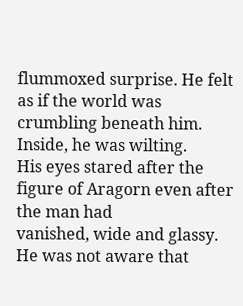flummoxed surprise. He felt as if the world was crumbling beneath him.
Inside, he was wilting.
His eyes stared after the figure of Aragorn even after the man had
vanished, wide and glassy. He was not aware that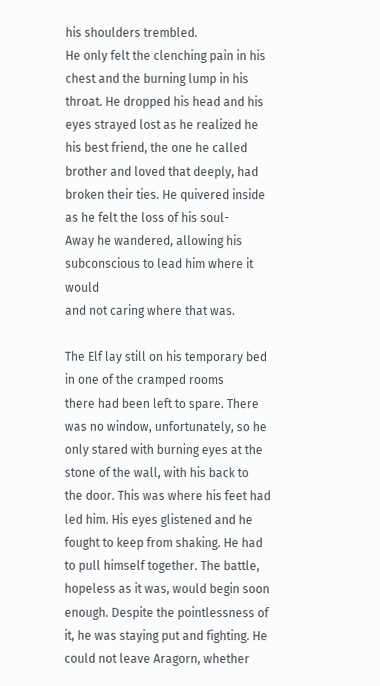his shoulders trembled.
He only felt the clenching pain in his chest and the burning lump in his
throat. He dropped his head and his eyes strayed lost as he realized he
his best friend, the one he called brother and loved that deeply, had
broken their ties. He quivered inside as he felt the loss of his soul-
Away he wandered, allowing his subconscious to lead him where it would
and not caring where that was.

The Elf lay still on his temporary bed in one of the cramped rooms
there had been left to spare. There was no window, unfortunately, so he
only stared with burning eyes at the stone of the wall, with his back to
the door. This was where his feet had led him. His eyes glistened and he
fought to keep from shaking. He had to pull himself together. The battle,
hopeless as it was, would begin soon enough. Despite the pointlessness of
it, he was staying put and fighting. He could not leave Aragorn, whether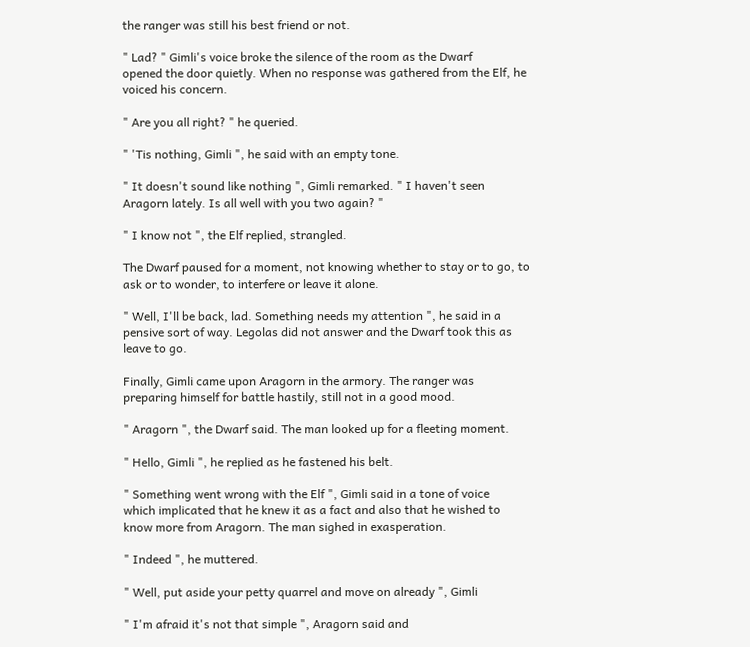the ranger was still his best friend or not.

" Lad? " Gimli's voice broke the silence of the room as the Dwarf
opened the door quietly. When no response was gathered from the Elf, he
voiced his concern.

" Are you all right? " he queried.

" 'Tis nothing, Gimli ", he said with an empty tone.

" It doesn't sound like nothing ", Gimli remarked. " I haven't seen
Aragorn lately. Is all well with you two again? "

" I know not ", the Elf replied, strangled.

The Dwarf paused for a moment, not knowing whether to stay or to go, to
ask or to wonder, to interfere or leave it alone.

" Well, I'll be back, lad. Something needs my attention ", he said in a
pensive sort of way. Legolas did not answer and the Dwarf took this as
leave to go.

Finally, Gimli came upon Aragorn in the armory. The ranger was
preparing himself for battle hastily, still not in a good mood.

" Aragorn ", the Dwarf said. The man looked up for a fleeting moment.

" Hello, Gimli ", he replied as he fastened his belt.

" Something went wrong with the Elf ", Gimli said in a tone of voice
which implicated that he knew it as a fact and also that he wished to
know more from Aragorn. The man sighed in exasperation.

" Indeed ", he muttered.

" Well, put aside your petty quarrel and move on already ", Gimli

" I'm afraid it's not that simple ", Aragorn said and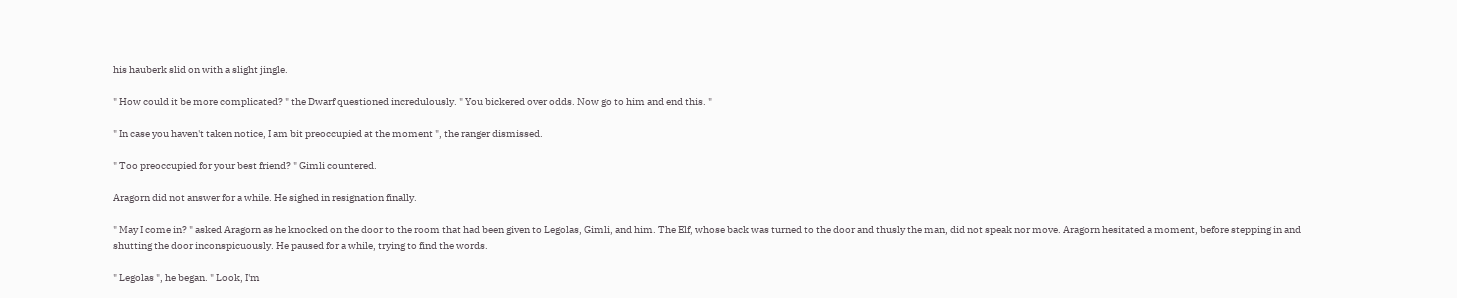his hauberk slid on with a slight jingle.

" How could it be more complicated? " the Dwarf questioned incredulously. " You bickered over odds. Now go to him and end this. "

" In case you haven't taken notice, I am bit preoccupied at the moment ", the ranger dismissed.

" Too preoccupied for your best friend? " Gimli countered.

Aragorn did not answer for a while. He sighed in resignation finally.

" May I come in? " asked Aragorn as he knocked on the door to the room that had been given to Legolas, Gimli, and him. The Elf, whose back was turned to the door and thusly the man, did not speak nor move. Aragorn hesitated a moment, before stepping in and shutting the door inconspicuously. He paused for a while, trying to find the words.

" Legolas ", he began. " Look, I'm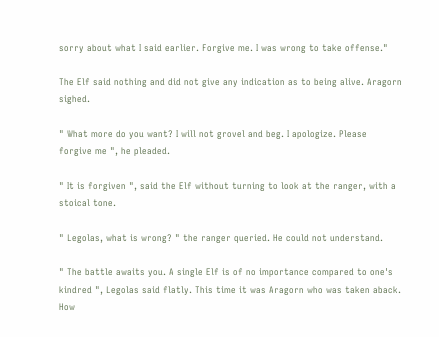sorry about what I said earlier. Forgive me. I was wrong to take offense."

The Elf said nothing and did not give any indication as to being alive. Aragorn sighed.

" What more do you want? I will not grovel and beg. I apologize. Please forgive me ", he pleaded.

" It is forgiven ", said the Elf without turning to look at the ranger, with a stoical tone.

" Legolas, what is wrong? " the ranger queried. He could not understand.

" The battle awaits you. A single Elf is of no importance compared to one's kindred ", Legolas said flatly. This time it was Aragorn who was taken aback. How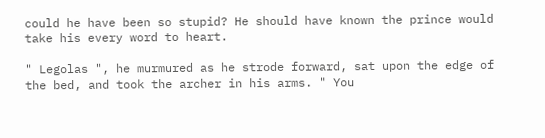could he have been so stupid? He should have known the prince would take his every word to heart.

" Legolas ", he murmured as he strode forward, sat upon the edge of the bed, and took the archer in his arms. " You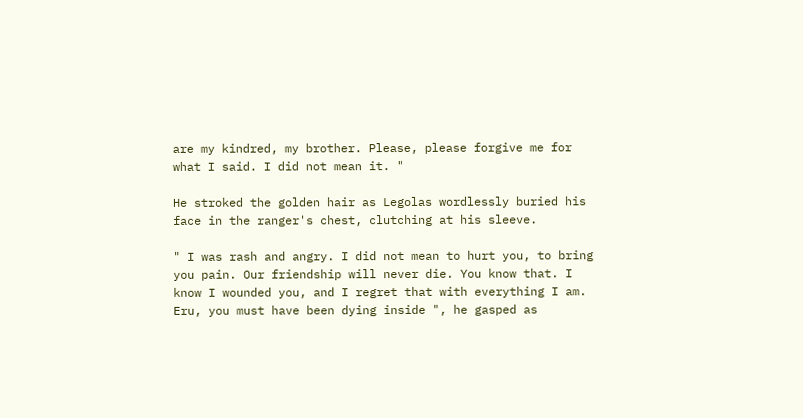are my kindred, my brother. Please, please forgive me for what I said. I did not mean it. "

He stroked the golden hair as Legolas wordlessly buried his face in the ranger's chest, clutching at his sleeve.

" I was rash and angry. I did not mean to hurt you, to bring you pain. Our friendship will never die. You know that. I know I wounded you, and I regret that with everything I am. Eru, you must have been dying inside ", he gasped as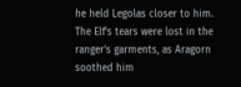he held Legolas closer to him. The Elf's tears were lost in the ranger's garments, as Aragorn soothed him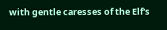with gentle caresses of the Elf's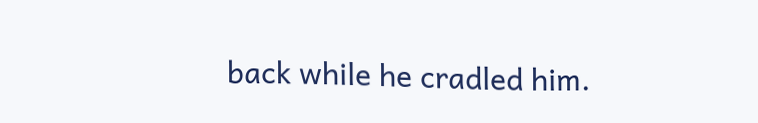back while he cradled him.